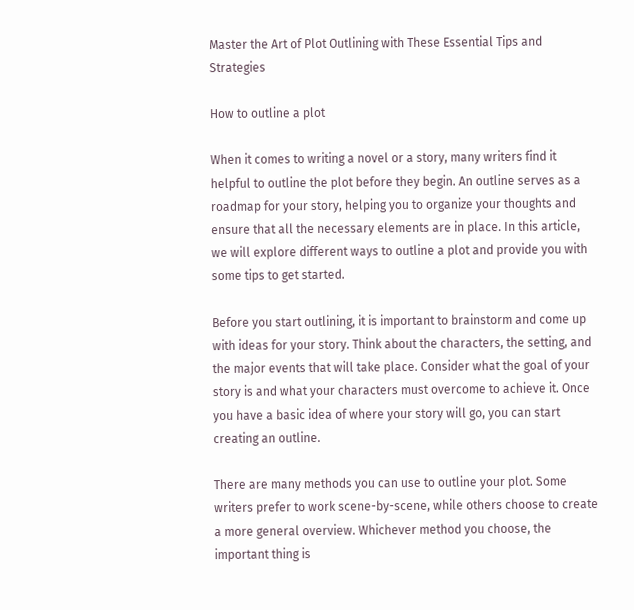Master the Art of Plot Outlining with These Essential Tips and Strategies

How to outline a plot

When it comes to writing a novel or a story, many writers find it helpful to outline the plot before they begin. An outline serves as a roadmap for your story, helping you to organize your thoughts and ensure that all the necessary elements are in place. In this article, we will explore different ways to outline a plot and provide you with some tips to get started.

Before you start outlining, it is important to brainstorm and come up with ideas for your story. Think about the characters, the setting, and the major events that will take place. Consider what the goal of your story is and what your characters must overcome to achieve it. Once you have a basic idea of where your story will go, you can start creating an outline.

There are many methods you can use to outline your plot. Some writers prefer to work scene-by-scene, while others choose to create a more general overview. Whichever method you choose, the important thing is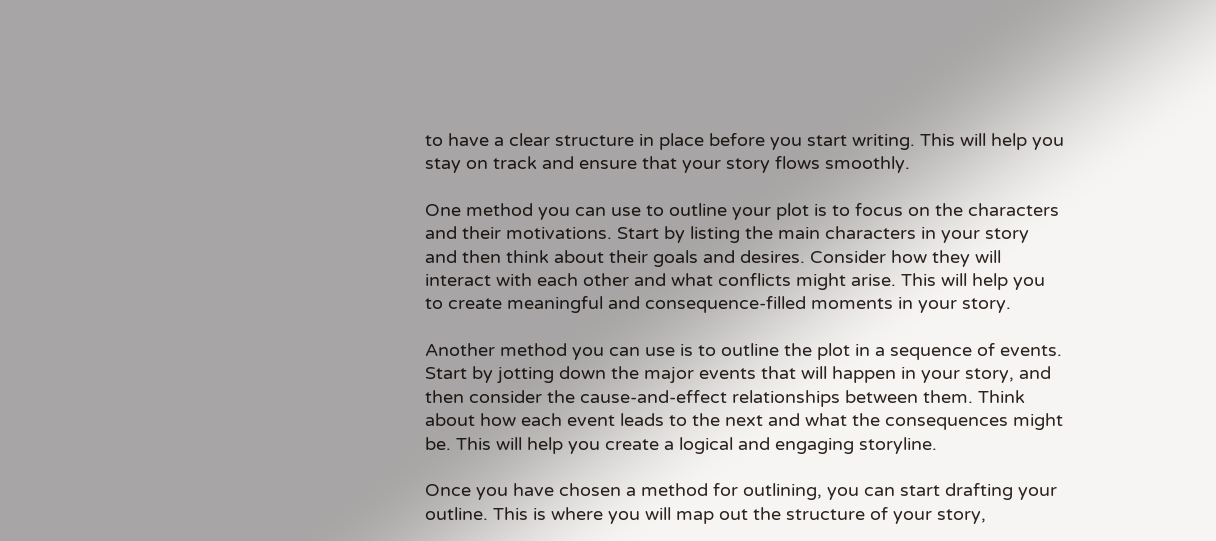to have a clear structure in place before you start writing. This will help you stay on track and ensure that your story flows smoothly.

One method you can use to outline your plot is to focus on the characters and their motivations. Start by listing the main characters in your story and then think about their goals and desires. Consider how they will interact with each other and what conflicts might arise. This will help you to create meaningful and consequence-filled moments in your story.

Another method you can use is to outline the plot in a sequence of events. Start by jotting down the major events that will happen in your story, and then consider the cause-and-effect relationships between them. Think about how each event leads to the next and what the consequences might be. This will help you create a logical and engaging storyline.

Once you have chosen a method for outlining, you can start drafting your outline. This is where you will map out the structure of your story,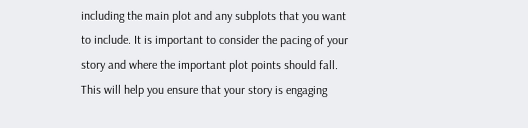including the main plot and any subplots that you want to include. It is important to consider the pacing of your story and where the important plot points should fall. This will help you ensure that your story is engaging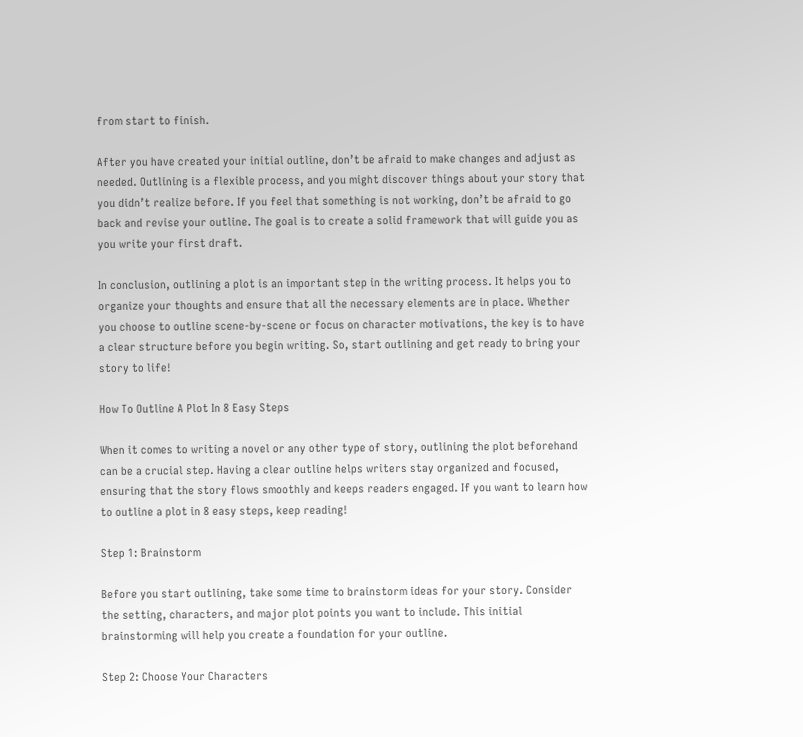from start to finish.

After you have created your initial outline, don’t be afraid to make changes and adjust as needed. Outlining is a flexible process, and you might discover things about your story that you didn’t realize before. If you feel that something is not working, don’t be afraid to go back and revise your outline. The goal is to create a solid framework that will guide you as you write your first draft.

In conclusion, outlining a plot is an important step in the writing process. It helps you to organize your thoughts and ensure that all the necessary elements are in place. Whether you choose to outline scene-by-scene or focus on character motivations, the key is to have a clear structure before you begin writing. So, start outlining and get ready to bring your story to life!

How To Outline A Plot In 8 Easy Steps

When it comes to writing a novel or any other type of story, outlining the plot beforehand can be a crucial step. Having a clear outline helps writers stay organized and focused, ensuring that the story flows smoothly and keeps readers engaged. If you want to learn how to outline a plot in 8 easy steps, keep reading!

Step 1: Brainstorm

Before you start outlining, take some time to brainstorm ideas for your story. Consider the setting, characters, and major plot points you want to include. This initial brainstorming will help you create a foundation for your outline.

Step 2: Choose Your Characters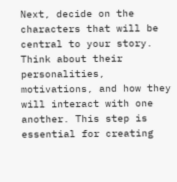Next, decide on the characters that will be central to your story. Think about their personalities, motivations, and how they will interact with one another. This step is essential for creating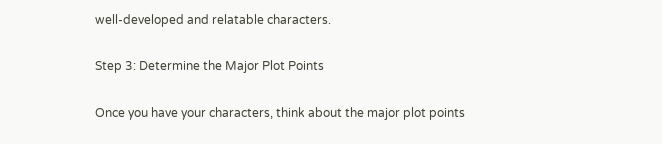well-developed and relatable characters.

Step 3: Determine the Major Plot Points

Once you have your characters, think about the major plot points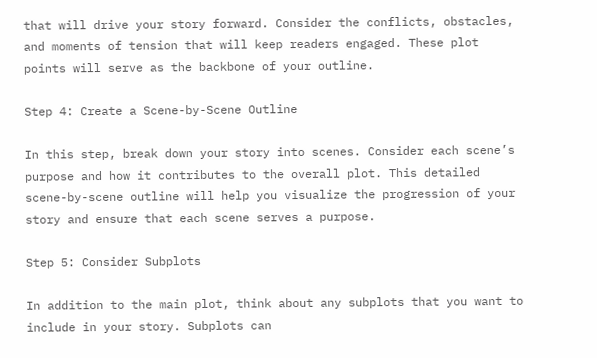that will drive your story forward. Consider the conflicts, obstacles, and moments of tension that will keep readers engaged. These plot points will serve as the backbone of your outline.

Step 4: Create a Scene-by-Scene Outline

In this step, break down your story into scenes. Consider each scene’s purpose and how it contributes to the overall plot. This detailed scene-by-scene outline will help you visualize the progression of your story and ensure that each scene serves a purpose.

Step 5: Consider Subplots

In addition to the main plot, think about any subplots that you want to include in your story. Subplots can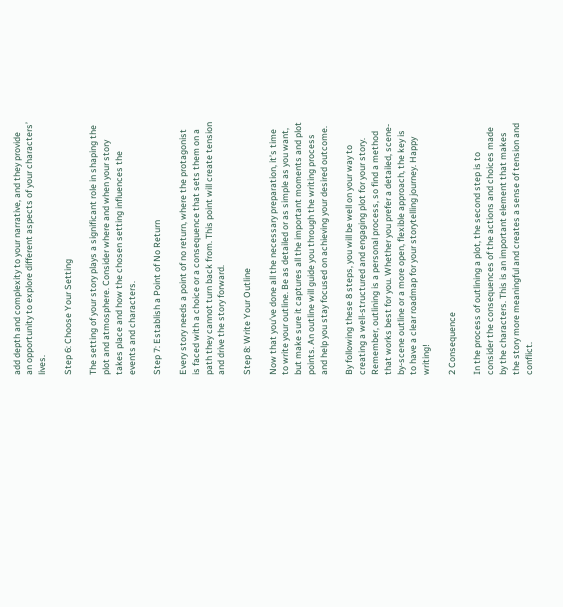add depth and complexity to your narrative, and they provide an opportunity to explore different aspects of your characters’ lives.

Step 6: Choose Your Setting

The setting of your story plays a significant role in shaping the plot and atmosphere. Consider where and when your story takes place and how the chosen setting influences the events and characters.

Step 7: Establish a Point of No Return

Every story needs a point of no return, where the protagonist is faced with a choice or a consequence that sets them on a path they cannot turn back from. This point will create tension and drive the story forward.

Step 8: Write Your Outline

Now that you’ve done all the necessary preparation, it’s time to write your outline. Be as detailed or as simple as you want, but make sure it captures all the important moments and plot points. An outline will guide you through the writing process and help you stay focused on achieving your desired outcome.

By following these 8 steps, you will be well on your way to creating a well-structured and engaging plot for your story. Remember, outlining is a personal process, so find a method that works best for you. Whether you prefer a detailed, scene-by-scene outline or a more open, flexible approach, the key is to have a clear roadmap for your storytelling journey. Happy writing!

2 Consequence

In the process of outlining a plot, the second step is to consider the consequences of the actions and choices made by the characters. This is an important element that makes the story more meaningful and creates a sense of tension and conflict.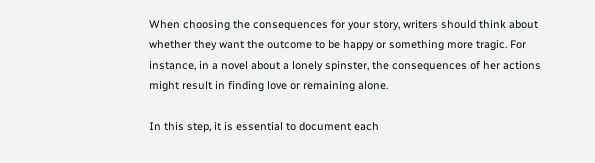When choosing the consequences for your story, writers should think about whether they want the outcome to be happy or something more tragic. For instance, in a novel about a lonely spinster, the consequences of her actions might result in finding love or remaining alone.

In this step, it is essential to document each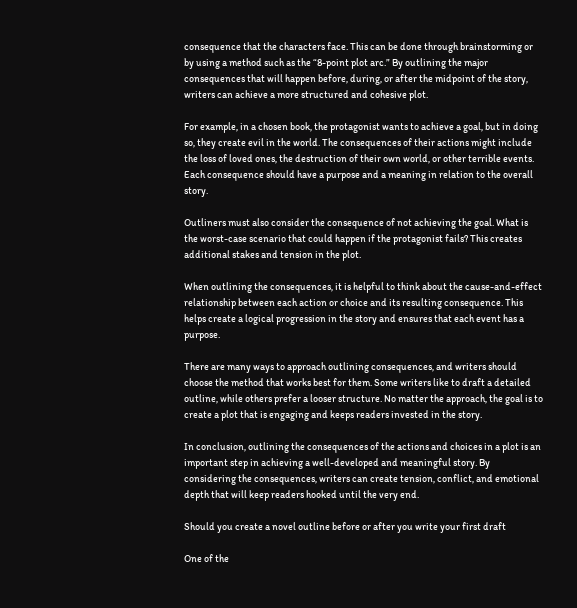consequence that the characters face. This can be done through brainstorming or by using a method such as the “8-point plot arc.” By outlining the major consequences that will happen before, during, or after the midpoint of the story, writers can achieve a more structured and cohesive plot.

For example, in a chosen book, the protagonist wants to achieve a goal, but in doing so, they create evil in the world. The consequences of their actions might include the loss of loved ones, the destruction of their own world, or other terrible events. Each consequence should have a purpose and a meaning in relation to the overall story.

Outliners must also consider the consequence of not achieving the goal. What is the worst-case scenario that could happen if the protagonist fails? This creates additional stakes and tension in the plot.

When outlining the consequences, it is helpful to think about the cause-and-effect relationship between each action or choice and its resulting consequence. This helps create a logical progression in the story and ensures that each event has a purpose.

There are many ways to approach outlining consequences, and writers should choose the method that works best for them. Some writers like to draft a detailed outline, while others prefer a looser structure. No matter the approach, the goal is to create a plot that is engaging and keeps readers invested in the story.

In conclusion, outlining the consequences of the actions and choices in a plot is an important step in achieving a well-developed and meaningful story. By considering the consequences, writers can create tension, conflict, and emotional depth that will keep readers hooked until the very end.

Should you create a novel outline before or after you write your first draft

One of the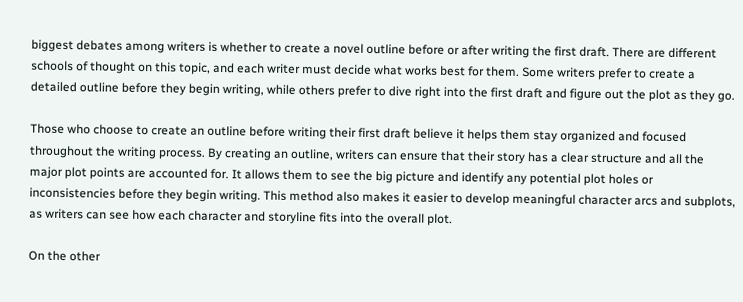biggest debates among writers is whether to create a novel outline before or after writing the first draft. There are different schools of thought on this topic, and each writer must decide what works best for them. Some writers prefer to create a detailed outline before they begin writing, while others prefer to dive right into the first draft and figure out the plot as they go.

Those who choose to create an outline before writing their first draft believe it helps them stay organized and focused throughout the writing process. By creating an outline, writers can ensure that their story has a clear structure and all the major plot points are accounted for. It allows them to see the big picture and identify any potential plot holes or inconsistencies before they begin writing. This method also makes it easier to develop meaningful character arcs and subplots, as writers can see how each character and storyline fits into the overall plot.

On the other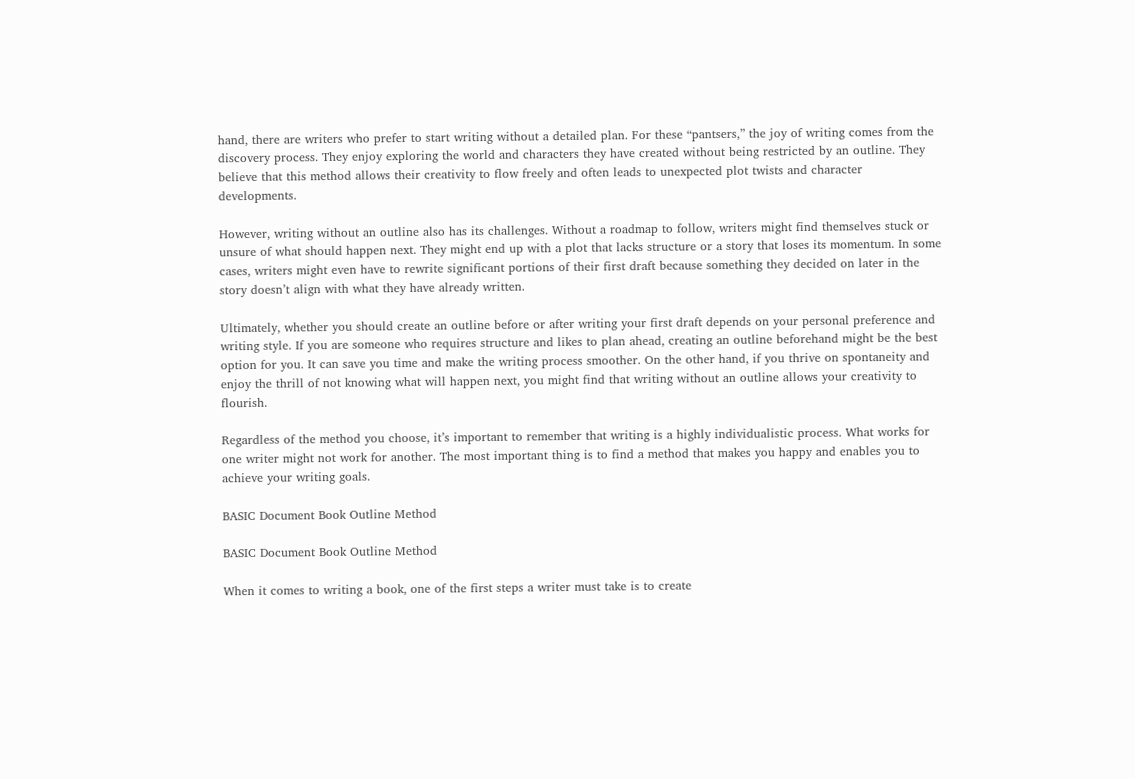hand, there are writers who prefer to start writing without a detailed plan. For these “pantsers,” the joy of writing comes from the discovery process. They enjoy exploring the world and characters they have created without being restricted by an outline. They believe that this method allows their creativity to flow freely and often leads to unexpected plot twists and character developments.

However, writing without an outline also has its challenges. Without a roadmap to follow, writers might find themselves stuck or unsure of what should happen next. They might end up with a plot that lacks structure or a story that loses its momentum. In some cases, writers might even have to rewrite significant portions of their first draft because something they decided on later in the story doesn’t align with what they have already written.

Ultimately, whether you should create an outline before or after writing your first draft depends on your personal preference and writing style. If you are someone who requires structure and likes to plan ahead, creating an outline beforehand might be the best option for you. It can save you time and make the writing process smoother. On the other hand, if you thrive on spontaneity and enjoy the thrill of not knowing what will happen next, you might find that writing without an outline allows your creativity to flourish.

Regardless of the method you choose, it’s important to remember that writing is a highly individualistic process. What works for one writer might not work for another. The most important thing is to find a method that makes you happy and enables you to achieve your writing goals.

BASIC Document Book Outline Method

BASIC Document Book Outline Method

When it comes to writing a book, one of the first steps a writer must take is to create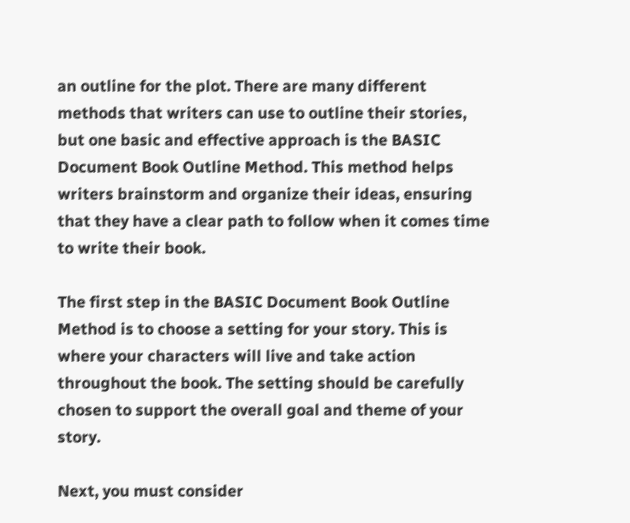an outline for the plot. There are many different methods that writers can use to outline their stories, but one basic and effective approach is the BASIC Document Book Outline Method. This method helps writers brainstorm and organize their ideas, ensuring that they have a clear path to follow when it comes time to write their book.

The first step in the BASIC Document Book Outline Method is to choose a setting for your story. This is where your characters will live and take action throughout the book. The setting should be carefully chosen to support the overall goal and theme of your story.

Next, you must consider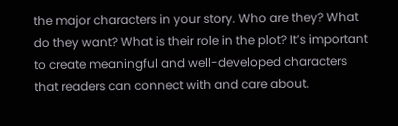the major characters in your story. Who are they? What do they want? What is their role in the plot? It’s important to create meaningful and well-developed characters that readers can connect with and care about.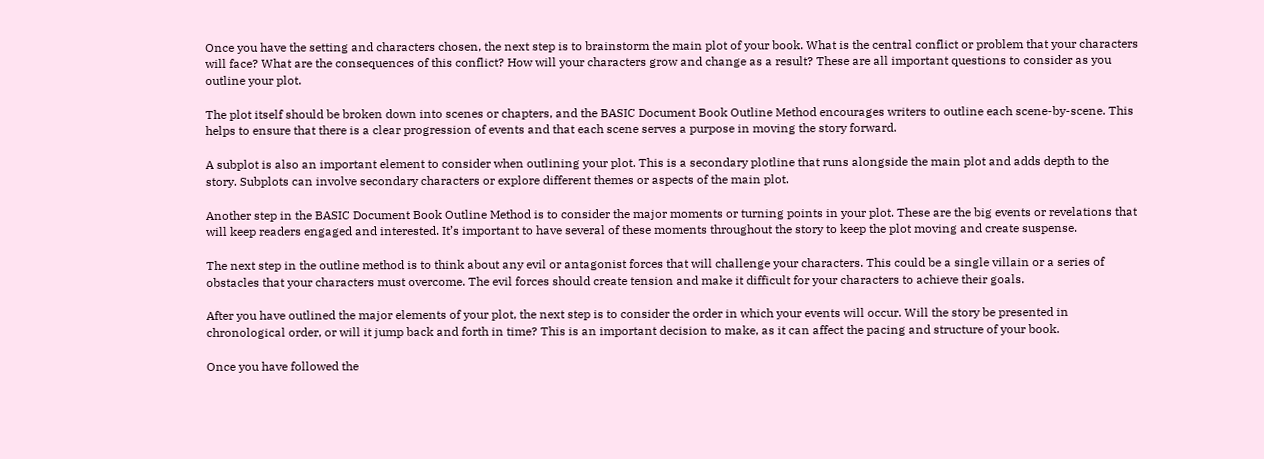Once you have the setting and characters chosen, the next step is to brainstorm the main plot of your book. What is the central conflict or problem that your characters will face? What are the consequences of this conflict? How will your characters grow and change as a result? These are all important questions to consider as you outline your plot.

The plot itself should be broken down into scenes or chapters, and the BASIC Document Book Outline Method encourages writers to outline each scene-by-scene. This helps to ensure that there is a clear progression of events and that each scene serves a purpose in moving the story forward.

A subplot is also an important element to consider when outlining your plot. This is a secondary plotline that runs alongside the main plot and adds depth to the story. Subplots can involve secondary characters or explore different themes or aspects of the main plot.

Another step in the BASIC Document Book Outline Method is to consider the major moments or turning points in your plot. These are the big events or revelations that will keep readers engaged and interested. It’s important to have several of these moments throughout the story to keep the plot moving and create suspense.

The next step in the outline method is to think about any evil or antagonist forces that will challenge your characters. This could be a single villain or a series of obstacles that your characters must overcome. The evil forces should create tension and make it difficult for your characters to achieve their goals.

After you have outlined the major elements of your plot, the next step is to consider the order in which your events will occur. Will the story be presented in chronological order, or will it jump back and forth in time? This is an important decision to make, as it can affect the pacing and structure of your book.

Once you have followed the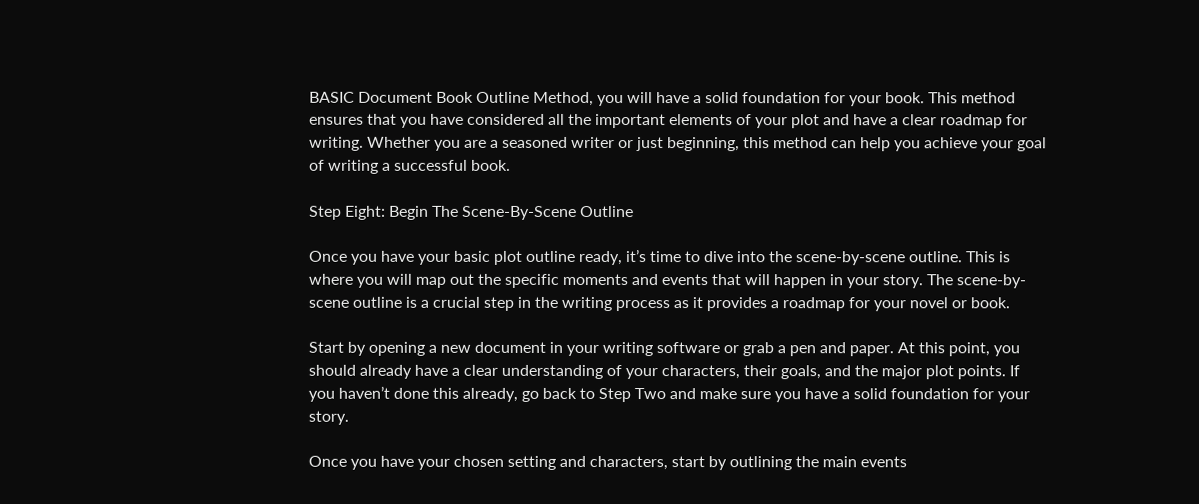BASIC Document Book Outline Method, you will have a solid foundation for your book. This method ensures that you have considered all the important elements of your plot and have a clear roadmap for writing. Whether you are a seasoned writer or just beginning, this method can help you achieve your goal of writing a successful book.

Step Eight: Begin The Scene-By-Scene Outline

Once you have your basic plot outline ready, it’s time to dive into the scene-by-scene outline. This is where you will map out the specific moments and events that will happen in your story. The scene-by-scene outline is a crucial step in the writing process as it provides a roadmap for your novel or book.

Start by opening a new document in your writing software or grab a pen and paper. At this point, you should already have a clear understanding of your characters, their goals, and the major plot points. If you haven’t done this already, go back to Step Two and make sure you have a solid foundation for your story.

Once you have your chosen setting and characters, start by outlining the main events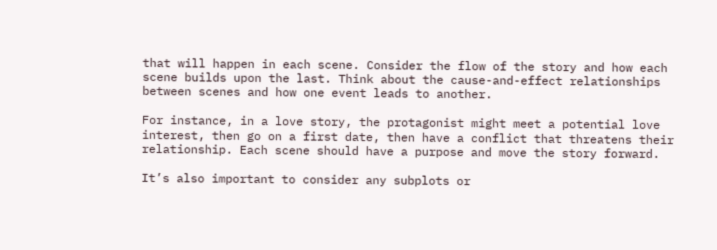that will happen in each scene. Consider the flow of the story and how each scene builds upon the last. Think about the cause-and-effect relationships between scenes and how one event leads to another.

For instance, in a love story, the protagonist might meet a potential love interest, then go on a first date, then have a conflict that threatens their relationship. Each scene should have a purpose and move the story forward.

It’s also important to consider any subplots or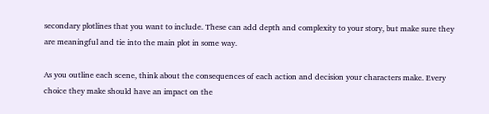secondary plotlines that you want to include. These can add depth and complexity to your story, but make sure they are meaningful and tie into the main plot in some way.

As you outline each scene, think about the consequences of each action and decision your characters make. Every choice they make should have an impact on the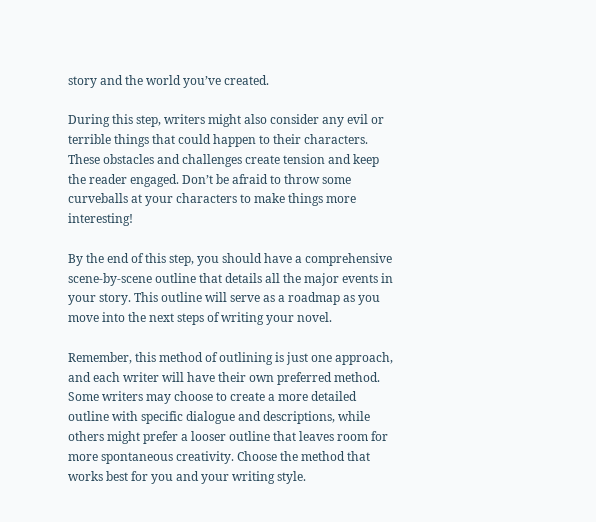story and the world you’ve created.

During this step, writers might also consider any evil or terrible things that could happen to their characters. These obstacles and challenges create tension and keep the reader engaged. Don’t be afraid to throw some curveballs at your characters to make things more interesting!

By the end of this step, you should have a comprehensive scene-by-scene outline that details all the major events in your story. This outline will serve as a roadmap as you move into the next steps of writing your novel.

Remember, this method of outlining is just one approach, and each writer will have their own preferred method. Some writers may choose to create a more detailed outline with specific dialogue and descriptions, while others might prefer a looser outline that leaves room for more spontaneous creativity. Choose the method that works best for you and your writing style.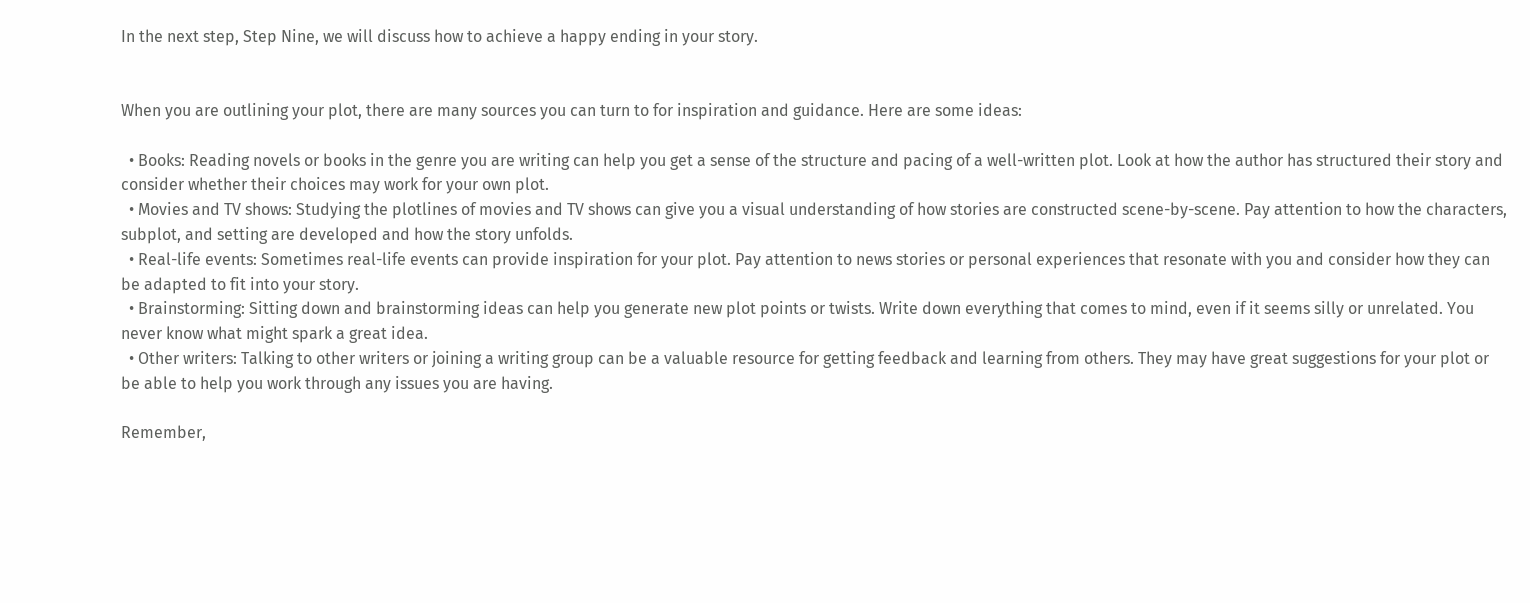In the next step, Step Nine, we will discuss how to achieve a happy ending in your story.


When you are outlining your plot, there are many sources you can turn to for inspiration and guidance. Here are some ideas:

  • Books: Reading novels or books in the genre you are writing can help you get a sense of the structure and pacing of a well-written plot. Look at how the author has structured their story and consider whether their choices may work for your own plot.
  • Movies and TV shows: Studying the plotlines of movies and TV shows can give you a visual understanding of how stories are constructed scene-by-scene. Pay attention to how the characters, subplot, and setting are developed and how the story unfolds.
  • Real-life events: Sometimes real-life events can provide inspiration for your plot. Pay attention to news stories or personal experiences that resonate with you and consider how they can be adapted to fit into your story.
  • Brainstorming: Sitting down and brainstorming ideas can help you generate new plot points or twists. Write down everything that comes to mind, even if it seems silly or unrelated. You never know what might spark a great idea.
  • Other writers: Talking to other writers or joining a writing group can be a valuable resource for getting feedback and learning from others. They may have great suggestions for your plot or be able to help you work through any issues you are having.

Remember,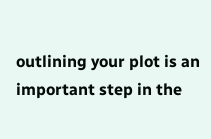outlining your plot is an important step in the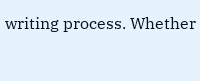writing process. Whether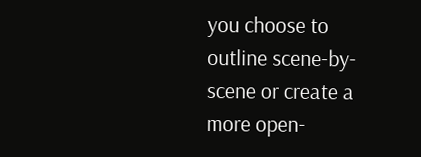you choose to outline scene-by-scene or create a more open-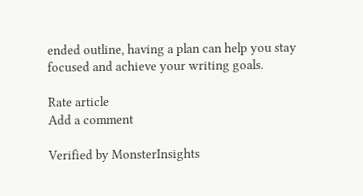ended outline, having a plan can help you stay focused and achieve your writing goals.

Rate article
Add a comment

Verified by MonsterInsights